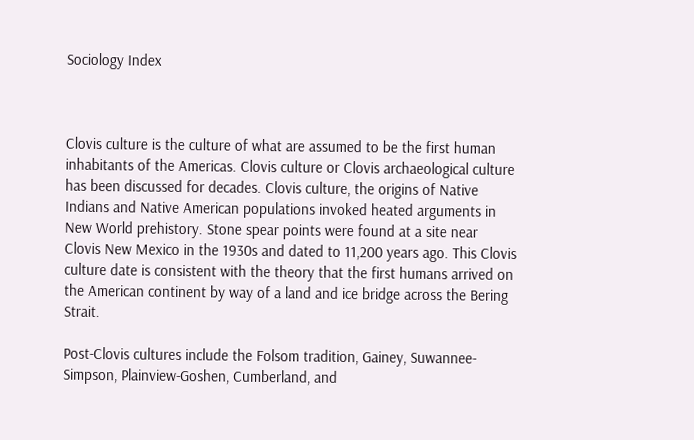Sociology Index



Clovis culture is the culture of what are assumed to be the first human inhabitants of the Americas. Clovis culture or Clovis archaeological culture has been discussed for decades. Clovis culture, the origins of Native Indians and Native American populations invoked heated arguments in New World prehistory. Stone spear points were found at a site near Clovis New Mexico in the 1930s and dated to 11,200 years ago. This Clovis culture date is consistent with the theory that the first humans arrived on the American continent by way of a land and ice bridge across the Bering Strait.

Post-Clovis cultures include the Folsom tradition, Gainey, Suwannee-Simpson, Plainview-Goshen, Cumberland, and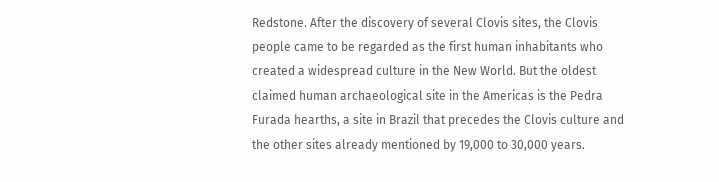Redstone. After the discovery of several Clovis sites, the Clovis people came to be regarded as the first human inhabitants who created a widespread culture in the New World. But the oldest claimed human archaeological site in the Americas is the Pedra Furada hearths, a site in Brazil that precedes the Clovis culture and the other sites already mentioned by 19,000 to 30,000 years.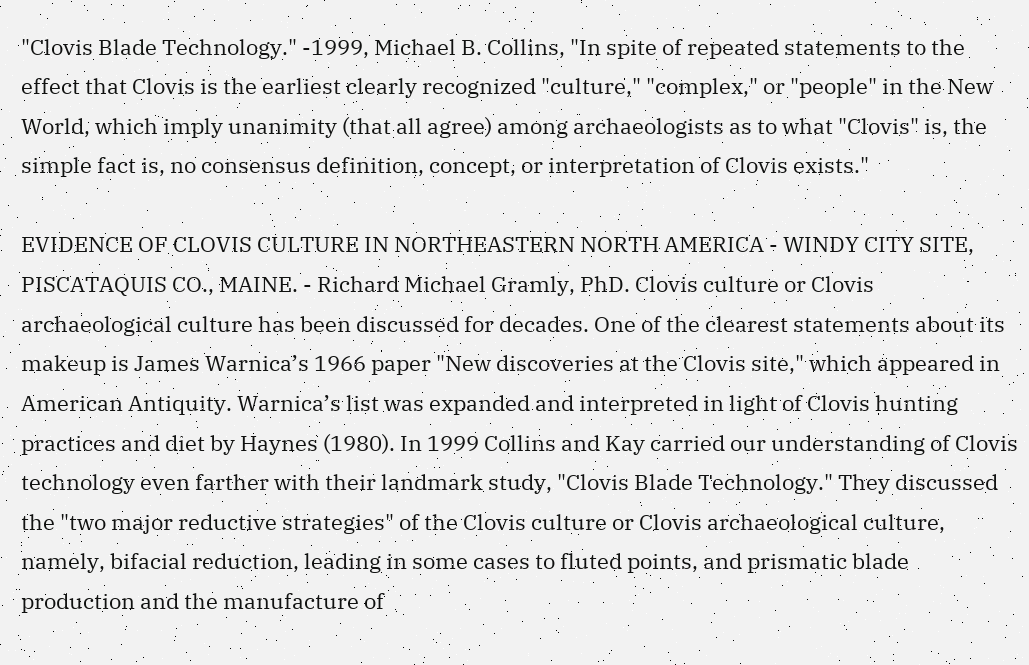"Clovis Blade Technology." -1999, Michael B. Collins, "In spite of repeated statements to the effect that Clovis is the earliest clearly recognized "culture," "complex," or "people" in the New World, which imply unanimity (that all agree) among archaeologists as to what "Clovis" is, the simple fact is, no consensus definition, concept, or interpretation of Clovis exists."

EVIDENCE OF CLOVIS CULTURE IN NORTHEASTERN NORTH AMERICA - WINDY CITY SITE, PISCATAQUIS CO., MAINE. - Richard Michael Gramly, PhD. Clovis culture or Clovis archaeological culture has been discussed for decades. One of the clearest statements about its makeup is James Warnica’s 1966 paper "New discoveries at the Clovis site," which appeared in American Antiquity. Warnica’s list was expanded and interpreted in light of Clovis hunting practices and diet by Haynes (1980). In 1999 Collins and Kay carried our understanding of Clovis technology even farther with their landmark study, "Clovis Blade Technology." They discussed the "two major reductive strategies" of the Clovis culture or Clovis archaeological culture, namely, bifacial reduction, leading in some cases to fluted points, and prismatic blade production and the manufacture of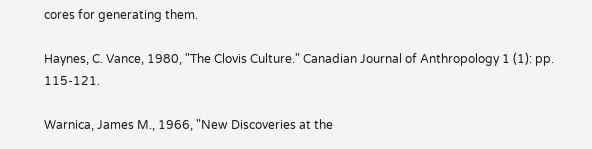cores for generating them.

Haynes, C. Vance, 1980, "The Clovis Culture." Canadian Journal of Anthropology 1 (1): pp. 115-121.

Warnica, James M., 1966, "New Discoveries at the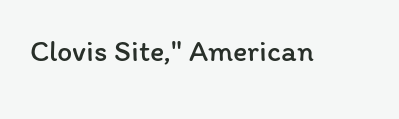Clovis Site," American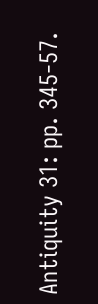Antiquity 31: pp. 345-57.